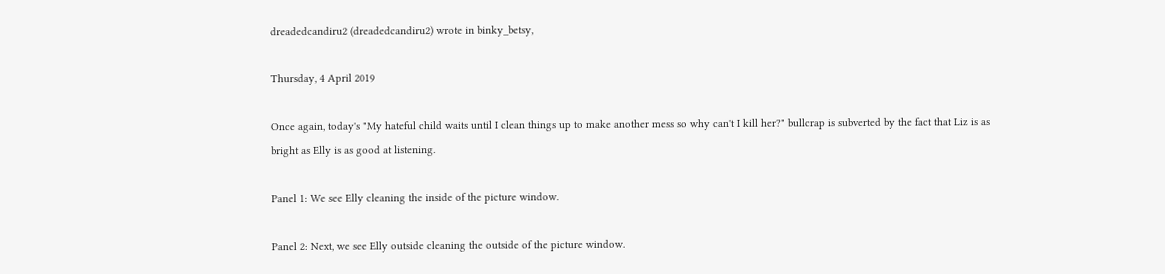dreadedcandiru2 (dreadedcandiru2) wrote in binky_betsy,

Thursday, 4 April 2019

Once again, today's "My hateful child waits until I clean things up to make another mess so why can't I kill her?" bullcrap is subverted by the fact that Liz is as bright as Elly is as good at listening.

Panel 1: We see Elly cleaning the inside of the picture window.

Panel 2: Next, we see Elly outside cleaning the outside of the picture window.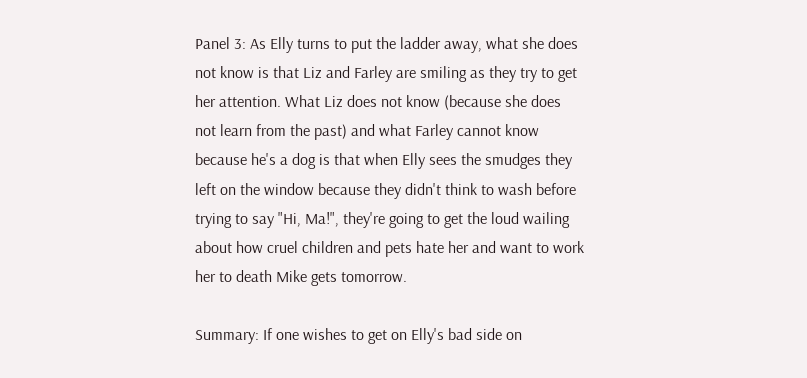Panel 3: As Elly turns to put the ladder away, what she does not know is that Liz and Farley are smiling as they try to get her attention. What Liz does not know (because she does not learn from the past) and what Farley cannot know because he's a dog is that when Elly sees the smudges they left on the window because they didn't think to wash before trying to say "Hi, Ma!", they're going to get the loud wailing about how cruel children and pets hate her and want to work her to death Mike gets tomorrow.

Summary: If one wishes to get on Elly's bad side on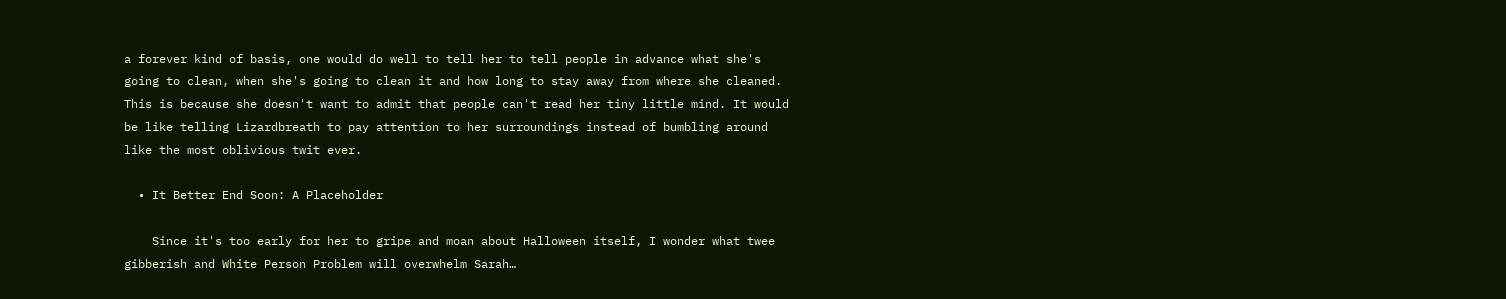a forever kind of basis, one would do well to tell her to tell people in advance what she's going to clean, when she's going to clean it and how long to stay away from where she cleaned. This is because she doesn't want to admit that people can't read her tiny little mind. It would be like telling Lizardbreath to pay attention to her surroundings instead of bumbling around like the most oblivious twit ever.

  • It Better End Soon: A Placeholder

    Since it's too early for her to gripe and moan about Halloween itself, I wonder what twee gibberish and White Person Problem will overwhelm Sarah…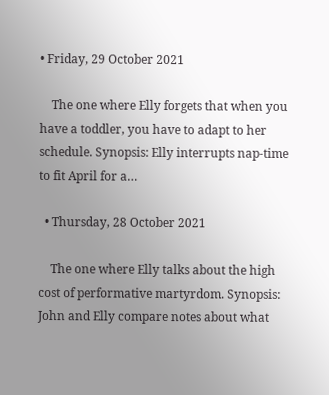• Friday, 29 October 2021

    The one where Elly forgets that when you have a toddler, you have to adapt to her schedule. Synopsis: Elly interrupts nap-time to fit April for a…

  • Thursday, 28 October 2021

    The one where Elly talks about the high cost of performative martyrdom. Synopsis: John and Elly compare notes about what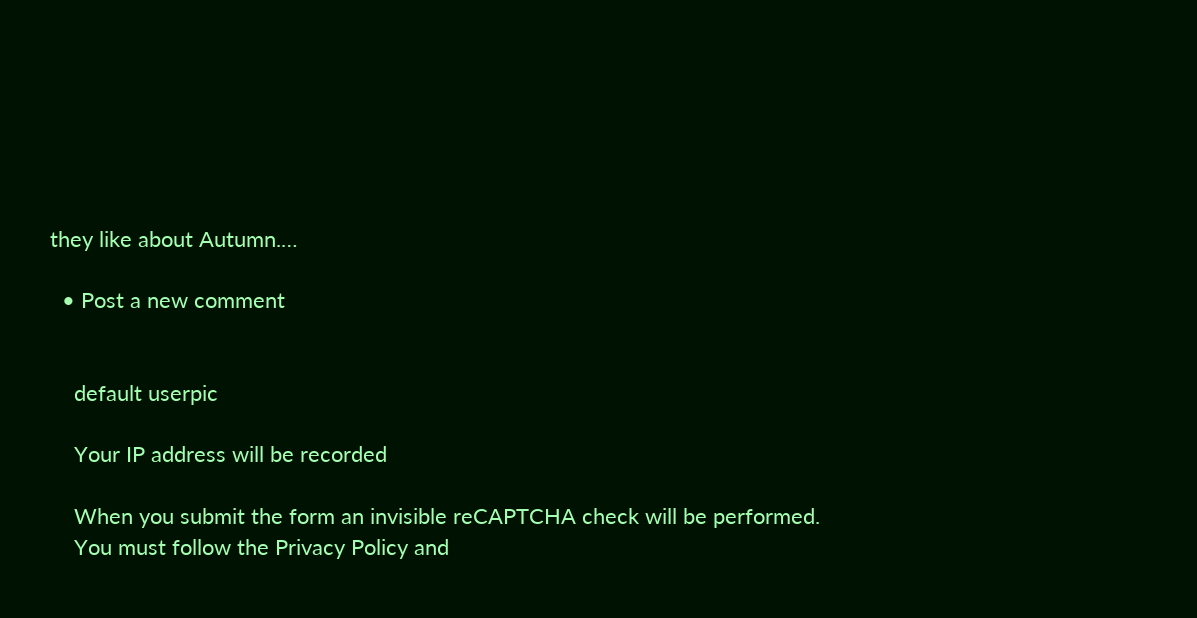they like about Autumn.…

  • Post a new comment


    default userpic

    Your IP address will be recorded

    When you submit the form an invisible reCAPTCHA check will be performed.
    You must follow the Privacy Policy and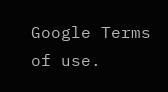Google Terms of use.